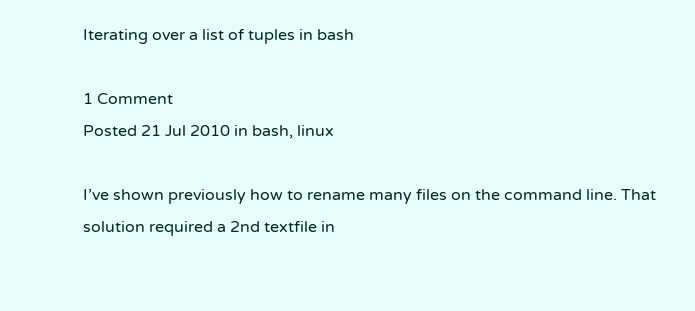Iterating over a list of tuples in bash

1 Comment
Posted 21 Jul 2010 in bash, linux

I’ve shown previously how to rename many files on the command line. That solution required a 2nd textfile in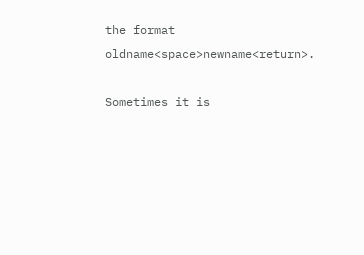the format oldname<space>newname<return>.

Sometimes it is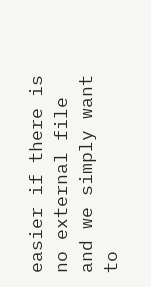easier if there is no external file and we simply want to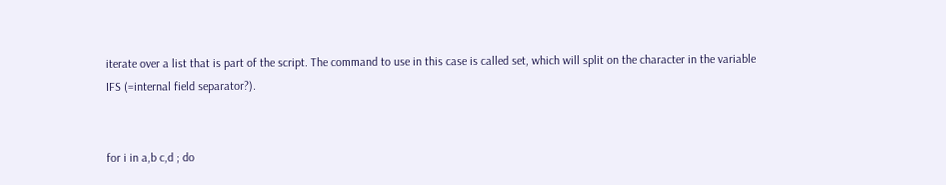iterate over a list that is part of the script. The command to use in this case is called set, which will split on the character in the variable IFS (=internal field separator?).


for i in a,b c,d ; do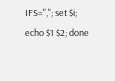IFS=","; set $i; echo $1 $2; done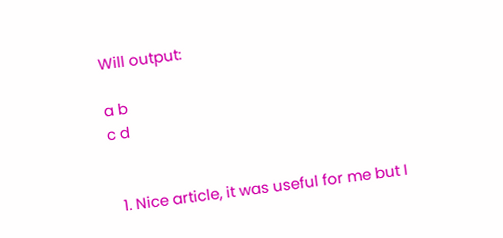Will output:

a b
c d


  1. Nice article, it was useful for me but I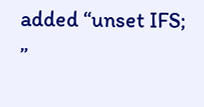added “unset IFS; ”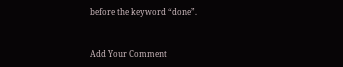before the keyword “done”.


Add Your Comment